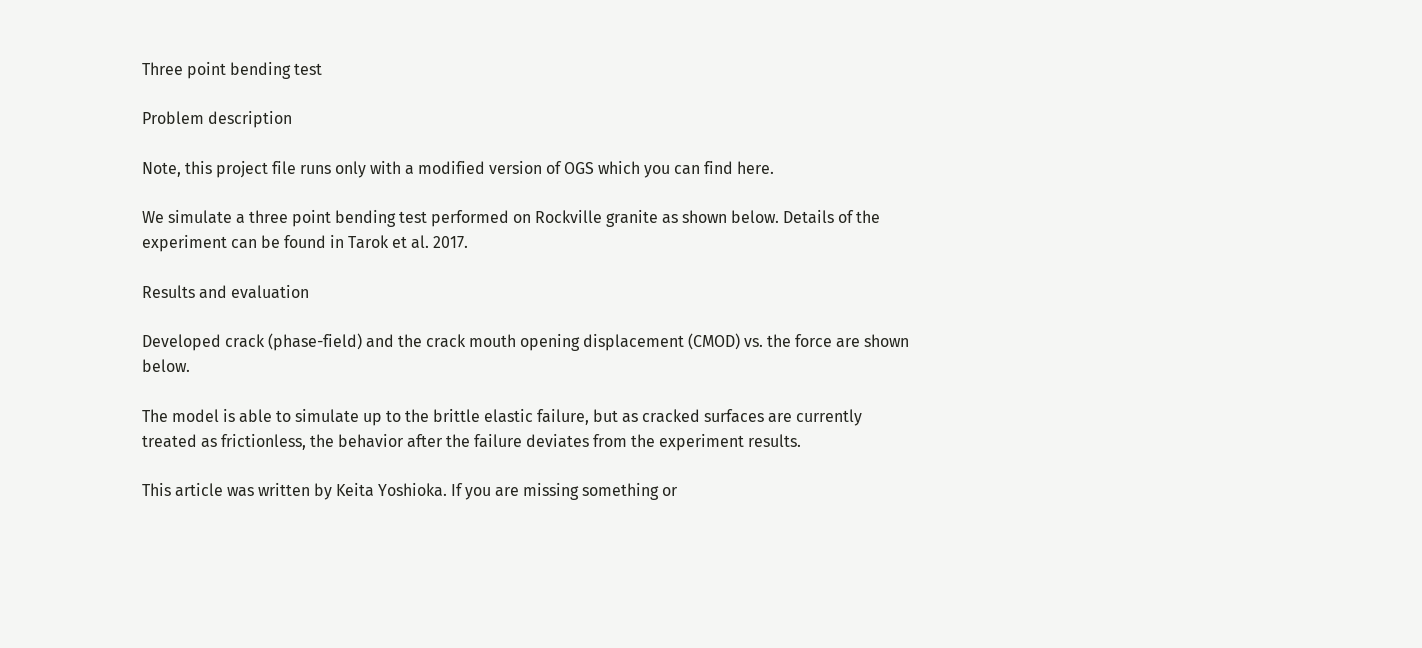Three point bending test

Problem description

Note, this project file runs only with a modified version of OGS which you can find here.

We simulate a three point bending test performed on Rockville granite as shown below. Details of the experiment can be found in Tarok et al. 2017.

Results and evaluation

Developed crack (phase-field) and the crack mouth opening displacement (CMOD) vs. the force are shown below.

The model is able to simulate up to the brittle elastic failure, but as cracked surfaces are currently treated as frictionless, the behavior after the failure deviates from the experiment results.

This article was written by Keita Yoshioka. If you are missing something or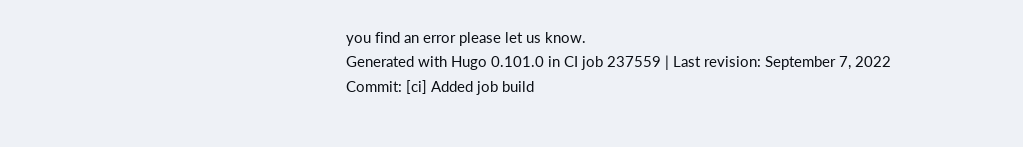you find an error please let us know.
Generated with Hugo 0.101.0 in CI job 237559 | Last revision: September 7, 2022
Commit: [ci] Added job build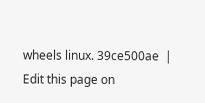wheels linux. 39ce500ae  | Edit this page on